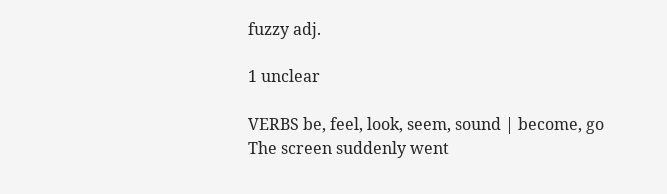fuzzy adj.

1 unclear

VERBS be, feel, look, seem, sound | become, go The screen suddenly went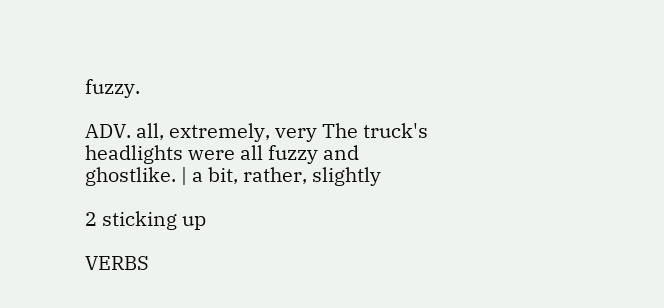fuzzy.

ADV. all, extremely, very The truck's headlights were all fuzzy and ghostlike. | a bit, rather, slightly

2 sticking up

VERBS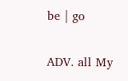be | go

ADV. all My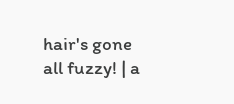hair's gone all fuzzy! | a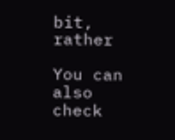bit, rather

You can also check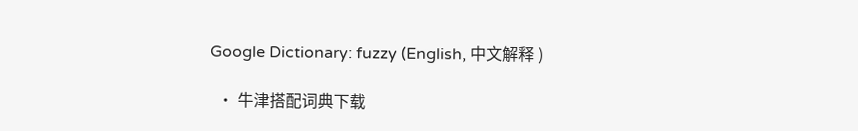Google Dictionary: fuzzy (English, 中文解释 )

  • 牛津搭配词典下载